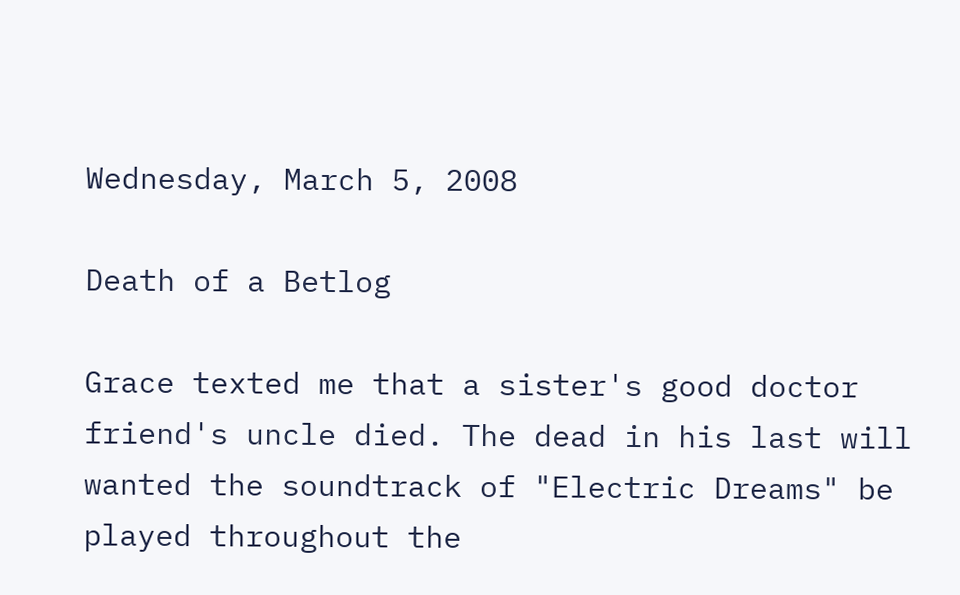Wednesday, March 5, 2008

Death of a Betlog

Grace texted me that a sister's good doctor friend's uncle died. The dead in his last will wanted the soundtrack of "Electric Dreams" be played throughout the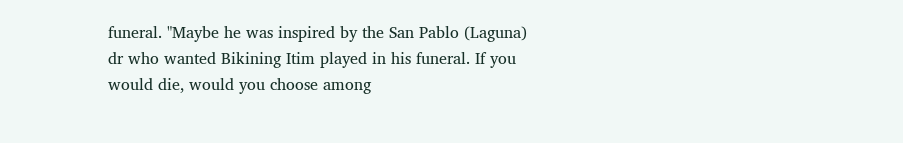funeral. "Maybe he was inspired by the San Pablo (Laguna) dr who wanted Bikining Itim played in his funeral. If you would die, would you choose among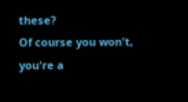these?
Of course you won't, you're a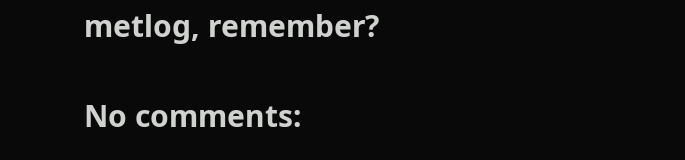metlog, remember?

No comments: